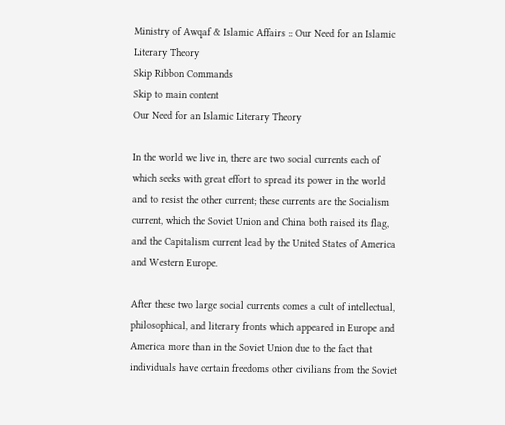Ministry of Awqaf & Islamic Affairs :: Our Need for an Islamic Literary Theory
Skip Ribbon Commands
Skip to main content
Our Need for an Islamic Literary Theory

In the world we live in, there are two social currents each of which seeks with great effort to spread its power in the world and to resist the other current; these currents are the Socialism current, which the Soviet Union and China both raised its flag, and the Capitalism current lead by the United States of America and Western Europe.

After these two large social currents comes a cult of intellectual, philosophical, and literary fronts which appeared in Europe and America more than in the Soviet Union due to the fact that individuals have certain freedoms other civilians from the Soviet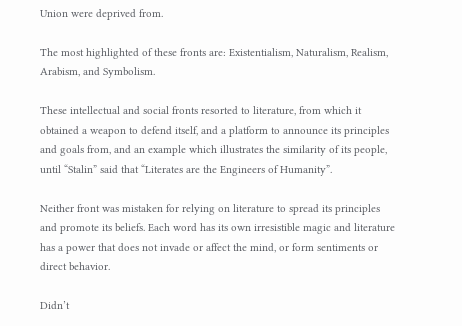Union were deprived from.

The most highlighted of these fronts are: Existentialism, Naturalism, Realism, Arabism, and Symbolism.

These intellectual and social fronts resorted to literature, from which it obtained a weapon to defend itself, and a platform to announce its principles and goals from, and an example which illustrates the similarity of its people, until “Stalin” said that “Literates are the Engineers of Humanity”.

Neither front was mistaken for relying on literature to spread its principles and promote its beliefs. Each word has its own irresistible magic and literature has a power that does not invade or affect the mind, or form sentiments or direct behavior.

Didn’t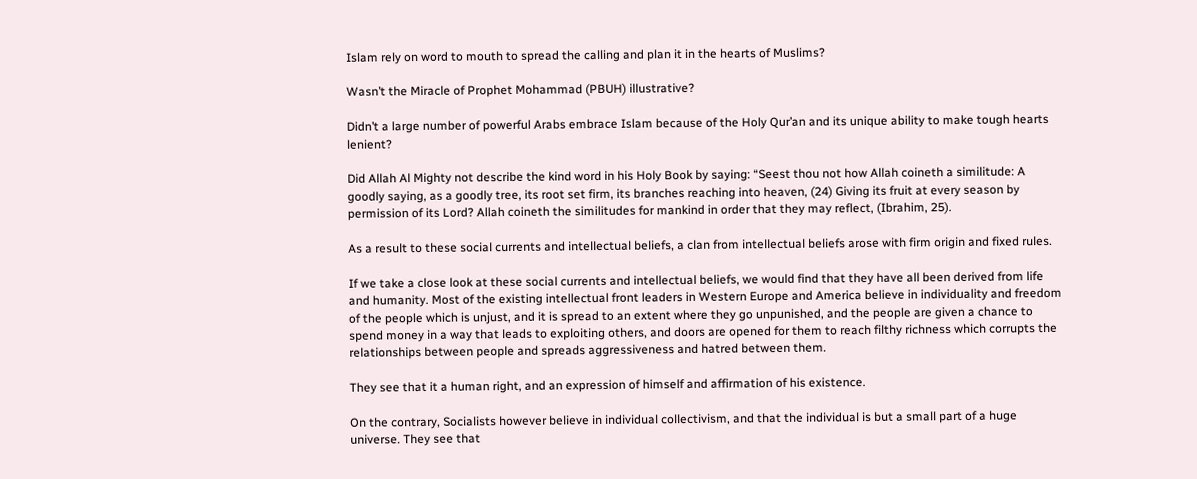Islam rely on word to mouth to spread the calling and plan it in the hearts of Muslims?

Wasn’t the Miracle of Prophet Mohammad (PBUH) illustrative?

Didn’t a large number of powerful Arabs embrace Islam because of the Holy Qur’an and its unique ability to make tough hearts lenient?

Did Allah Al Mighty not describe the kind word in his Holy Book by saying: “Seest thou not how Allah coineth a similitude: A goodly saying, as a goodly tree, its root set firm, its branches reaching into heaven, (24) Giving its fruit at every season by permission of its Lord? Allah coineth the similitudes for mankind in order that they may reflect, (Ibrahim, 25).

As a result to these social currents and intellectual beliefs, a clan from intellectual beliefs arose with firm origin and fixed rules.

If we take a close look at these social currents and intellectual beliefs, we would find that they have all been derived from life and humanity. Most of the existing intellectual front leaders in Western Europe and America believe in individuality and freedom of the people which is unjust, and it is spread to an extent where they go unpunished, and the people are given a chance to spend money in a way that leads to exploiting others, and doors are opened for them to reach filthy richness which corrupts the relationships between people and spreads aggressiveness and hatred between them.

They see that it a human right, and an expression of himself and affirmation of his existence.

On the contrary, Socialists however believe in individual collectivism, and that the individual is but a small part of a huge universe. They see that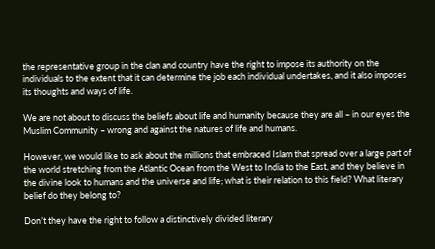the representative group in the clan and country have the right to impose its authority on the individuals to the extent that it can determine the job each individual undertakes, and it also imposes its thoughts and ways of life.

We are not about to discuss the beliefs about life and humanity because they are all – in our eyes the Muslim Community – wrong and against the natures of life and humans.

However, we would like to ask about the millions that embraced Islam that spread over a large part of the world stretching from the Atlantic Ocean from the West to India to the East, and they believe in the divine look to humans and the universe and life; what is their relation to this field? What literary belief do they belong to?

Don’t they have the right to follow a distinctively divided literary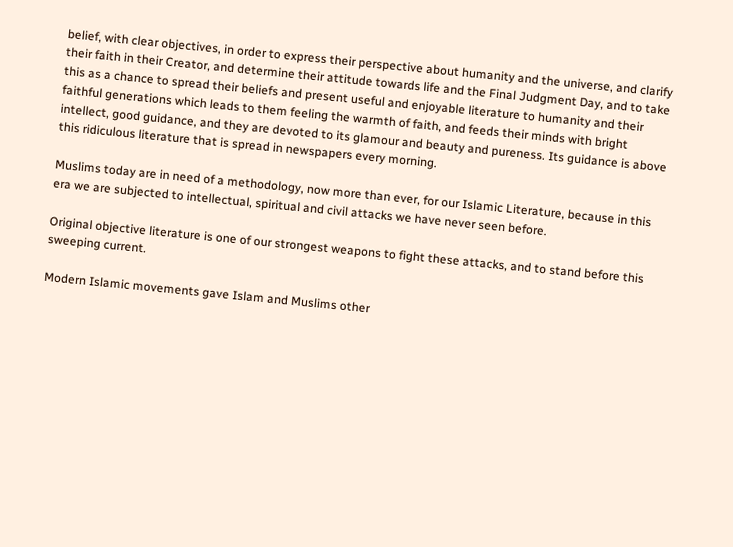belief, with clear objectives, in order to express their perspective about humanity and the universe, and clarify their faith in their Creator, and determine their attitude towards life and the Final Judgment Day, and to take this as a chance to spread their beliefs and present useful and enjoyable literature to humanity and their faithful generations which leads to them feeling the warmth of faith, and feeds their minds with bright intellect, good guidance, and they are devoted to its glamour and beauty and pureness. Its guidance is above this ridiculous literature that is spread in newspapers every morning.

Muslims today are in need of a methodology, now more than ever, for our Islamic Literature, because in this era we are subjected to intellectual, spiritual and civil attacks we have never seen before.

Original objective literature is one of our strongest weapons to fight these attacks, and to stand before this sweeping current.

Modern Islamic movements gave Islam and Muslims other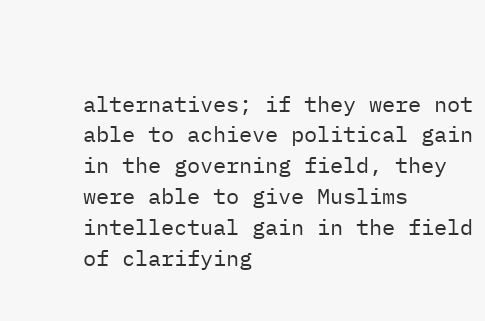alternatives; if they were not able to achieve political gain in the governing field, they were able to give Muslims intellectual gain in the field of clarifying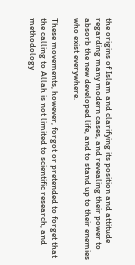the origins of Islam and clarifying its position and attitude regarding many modern cases, and revealing their power to absorb the new developed life, and to stand up to their enemies who exist everywhere.

These movements, however, forgot or pretended to forget that the calling to Allah is not limited to scientific research, and methodology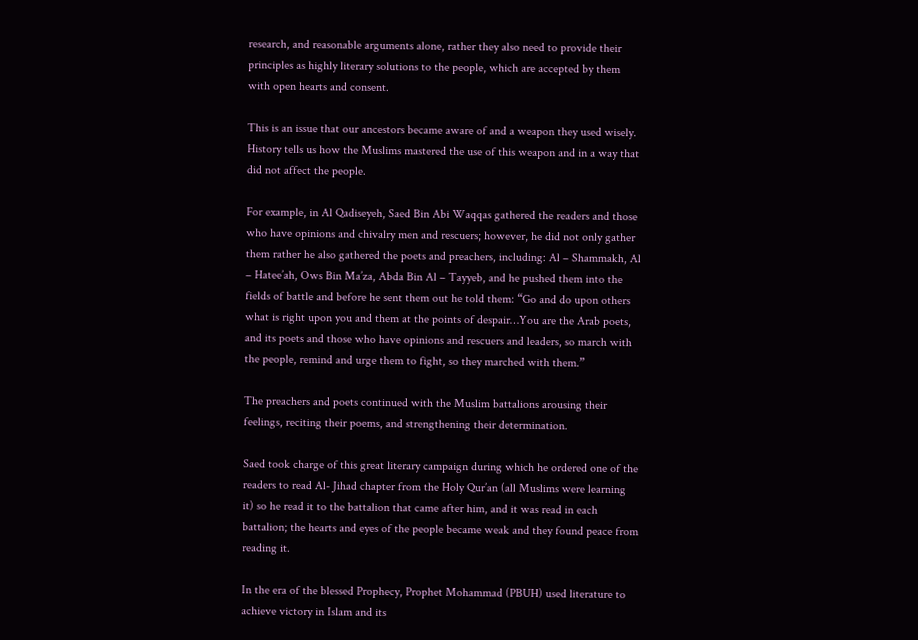research, and reasonable arguments alone, rather they also need to provide their principles as highly literary solutions to the people, which are accepted by them with open hearts and consent.

This is an issue that our ancestors became aware of and a weapon they used wisely. History tells us how the Muslims mastered the use of this weapon and in a way that did not affect the people.

For example, in Al Qadiseyeh, Saed Bin Abi Waqqas gathered the readers and those who have opinions and chivalry men and rescuers; however, he did not only gather them rather he also gathered the poets and preachers, including: Al – Shammakh, Al – Hatee’ah, Ows Bin Ma’za, Abda Bin Al – Tayyeb, and he pushed them into the fields of battle and before he sent them out he told them: “Go and do upon others what is right upon you and them at the points of despair…You are the Arab poets, and its poets and those who have opinions and rescuers and leaders, so march with the people, remind and urge them to fight, so they marched with them.”

The preachers and poets continued with the Muslim battalions arousing their feelings, reciting their poems, and strengthening their determination.

Saed took charge of this great literary campaign during which he ordered one of the readers to read Al- Jihad chapter from the Holy Qur’an (all Muslims were learning it) so he read it to the battalion that came after him, and it was read in each battalion; the hearts and eyes of the people became weak and they found peace from reading it.

In the era of the blessed Prophecy, Prophet Mohammad (PBUH) used literature to achieve victory in Islam and its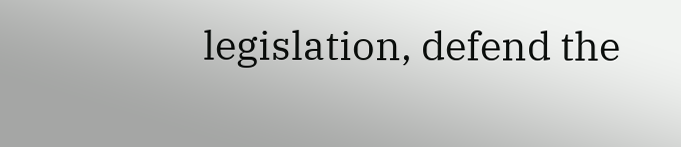legislation, defend the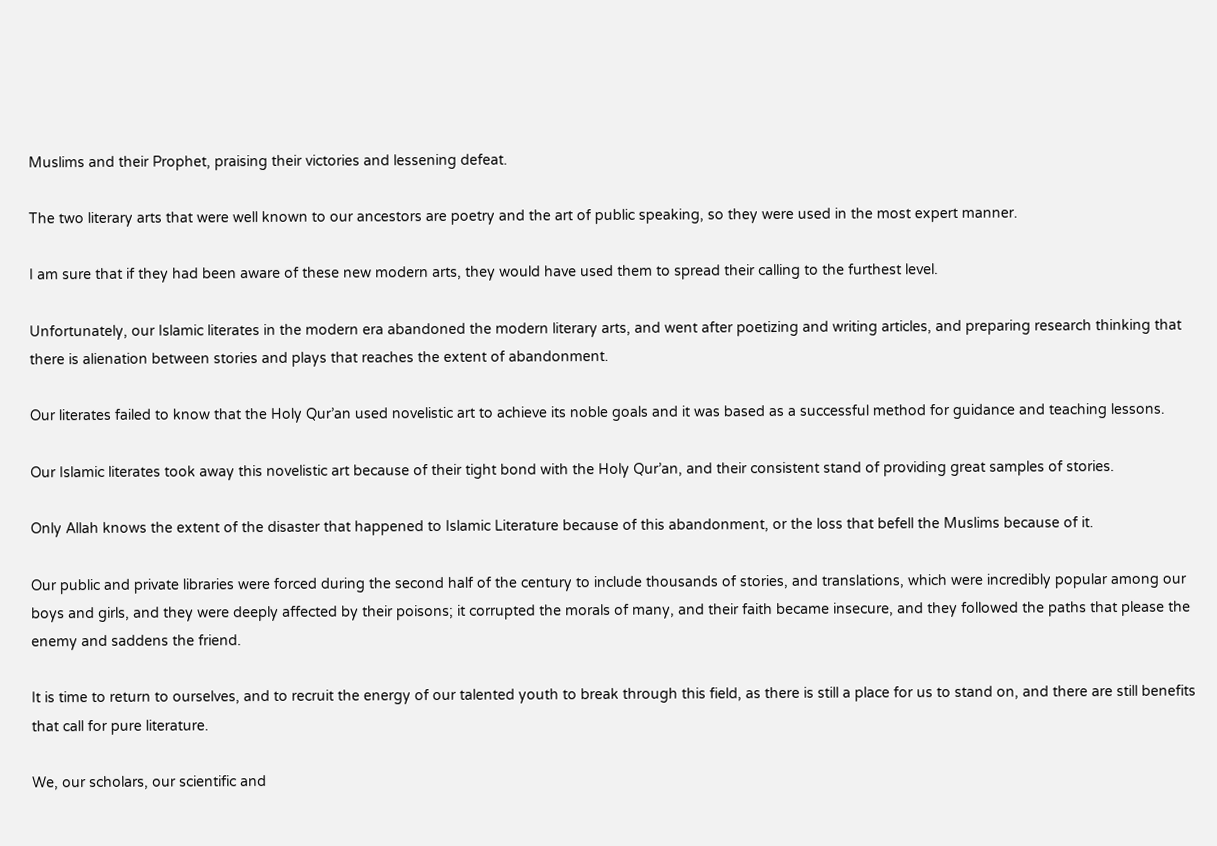Muslims and their Prophet, praising their victories and lessening defeat.

The two literary arts that were well known to our ancestors are poetry and the art of public speaking, so they were used in the most expert manner.

I am sure that if they had been aware of these new modern arts, they would have used them to spread their calling to the furthest level.

Unfortunately, our Islamic literates in the modern era abandoned the modern literary arts, and went after poetizing and writing articles, and preparing research thinking that there is alienation between stories and plays that reaches the extent of abandonment.

Our literates failed to know that the Holy Qur’an used novelistic art to achieve its noble goals and it was based as a successful method for guidance and teaching lessons.

Our Islamic literates took away this novelistic art because of their tight bond with the Holy Qur’an, and their consistent stand of providing great samples of stories.

Only Allah knows the extent of the disaster that happened to Islamic Literature because of this abandonment, or the loss that befell the Muslims because of it.

Our public and private libraries were forced during the second half of the century to include thousands of stories, and translations, which were incredibly popular among our boys and girls, and they were deeply affected by their poisons; it corrupted the morals of many, and their faith became insecure, and they followed the paths that please the enemy and saddens the friend.

It is time to return to ourselves, and to recruit the energy of our talented youth to break through this field, as there is still a place for us to stand on, and there are still benefits that call for pure literature.

We, our scholars, our scientific and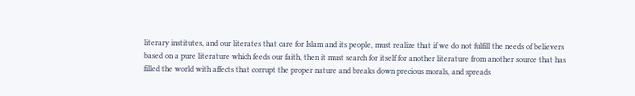literary institutes, and our literates that care for Islam and its people, must realize that if we do not fulfill the needs of believers based on a pure literature which feeds our faith, then it must search for itself for another literature from another source that has filled the world with affects that corrupt the proper nature and breaks down precious morals, and spreads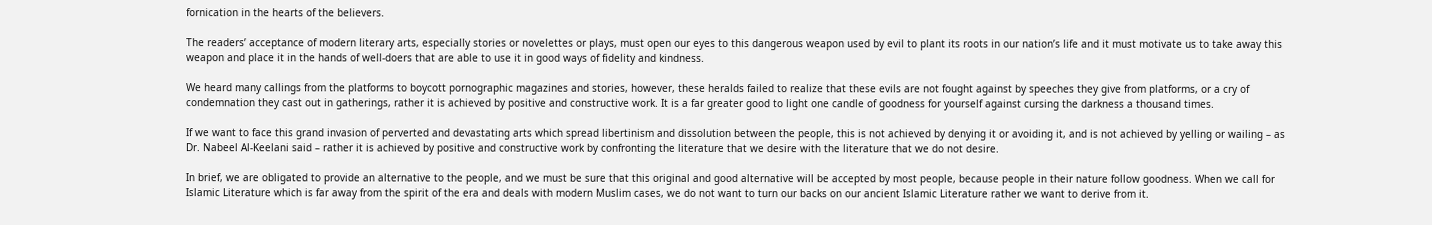fornication in the hearts of the believers.

The readers’ acceptance of modern literary arts, especially stories or novelettes or plays, must open our eyes to this dangerous weapon used by evil to plant its roots in our nation’s life and it must motivate us to take away this weapon and place it in the hands of well-doers that are able to use it in good ways of fidelity and kindness.

We heard many callings from the platforms to boycott pornographic magazines and stories, however, these heralds failed to realize that these evils are not fought against by speeches they give from platforms, or a cry of condemnation they cast out in gatherings, rather it is achieved by positive and constructive work. It is a far greater good to light one candle of goodness for yourself against cursing the darkness a thousand times.

If we want to face this grand invasion of perverted and devastating arts which spread libertinism and dissolution between the people, this is not achieved by denying it or avoiding it, and is not achieved by yelling or wailing – as Dr. Nabeel Al-Keelani said – rather it is achieved by positive and constructive work by confronting the literature that we desire with the literature that we do not desire.

In brief, we are obligated to provide an alternative to the people, and we must be sure that this original and good alternative will be accepted by most people, because people in their nature follow goodness. When we call for Islamic Literature which is far away from the spirit of the era and deals with modern Muslim cases, we do not want to turn our backs on our ancient Islamic Literature rather we want to derive from it.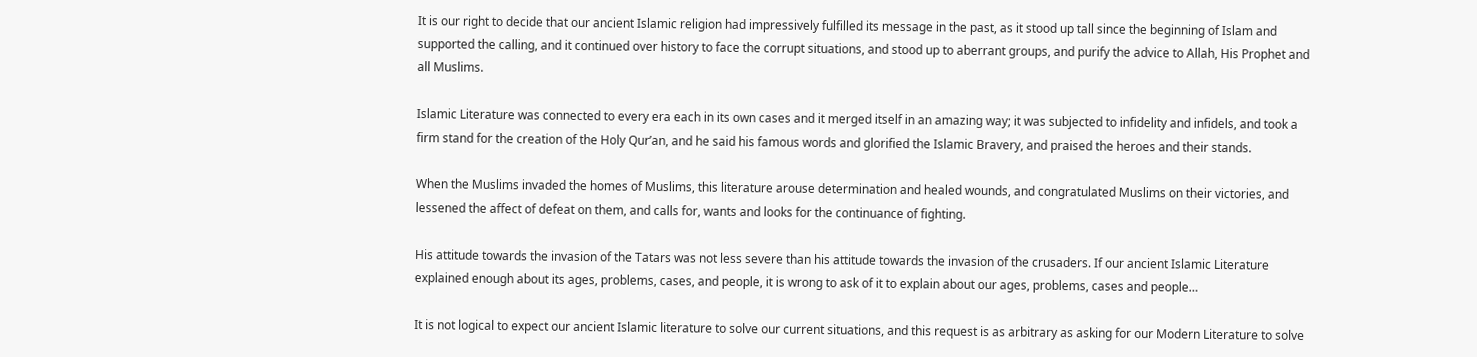It is our right to decide that our ancient Islamic religion had impressively fulfilled its message in the past, as it stood up tall since the beginning of Islam and supported the calling, and it continued over history to face the corrupt situations, and stood up to aberrant groups, and purify the advice to Allah, His Prophet and all Muslims.

Islamic Literature was connected to every era each in its own cases and it merged itself in an amazing way; it was subjected to infidelity and infidels, and took a firm stand for the creation of the Holy Qur’an, and he said his famous words and glorified the Islamic Bravery, and praised the heroes and their stands.

When the Muslims invaded the homes of Muslims, this literature arouse determination and healed wounds, and congratulated Muslims on their victories, and lessened the affect of defeat on them, and calls for, wants and looks for the continuance of fighting.

His attitude towards the invasion of the Tatars was not less severe than his attitude towards the invasion of the crusaders. If our ancient Islamic Literature explained enough about its ages, problems, cases, and people, it is wrong to ask of it to explain about our ages, problems, cases and people…

It is not logical to expect our ancient Islamic literature to solve our current situations, and this request is as arbitrary as asking for our Modern Literature to solve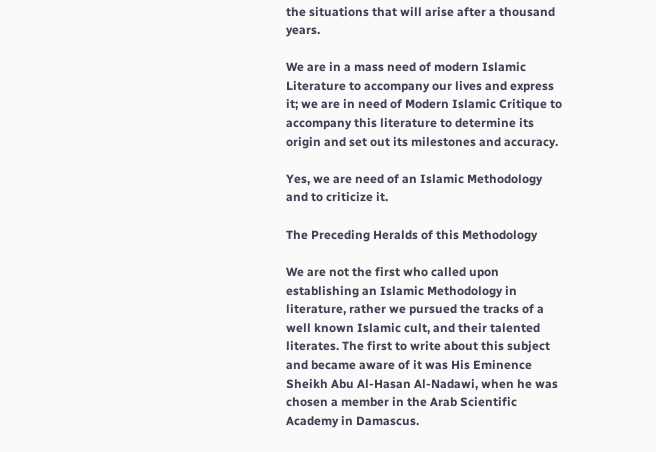the situations that will arise after a thousand years.

We are in a mass need of modern Islamic Literature to accompany our lives and express it; we are in need of Modern Islamic Critique to accompany this literature to determine its origin and set out its milestones and accuracy.

Yes, we are need of an Islamic Methodology and to criticize it.

The Preceding Heralds of this Methodology

We are not the first who called upon establishing an Islamic Methodology in literature, rather we pursued the tracks of a well known Islamic cult, and their talented literates. The first to write about this subject and became aware of it was His Eminence Sheikh Abu Al-Hasan Al-Nadawi, when he was chosen a member in the Arab Scientific Academy in Damascus.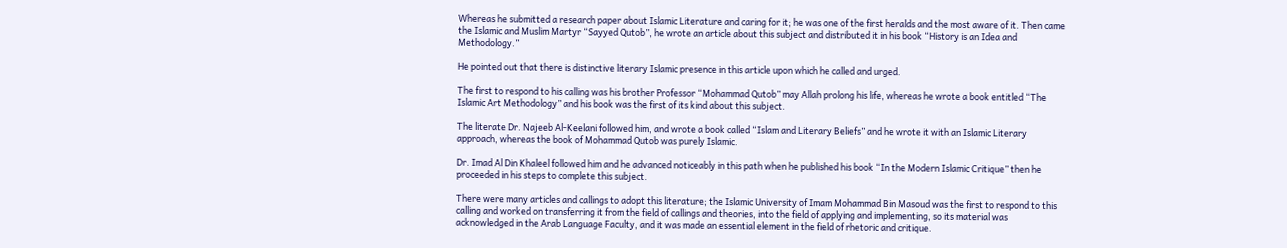Whereas he submitted a research paper about Islamic Literature and caring for it; he was one of the first heralds and the most aware of it. Then came the Islamic and Muslim Martyr “Sayyed Qutob”, he wrote an article about this subject and distributed it in his book “History is an Idea and Methodology.”

He pointed out that there is distinctive literary Islamic presence in this article upon which he called and urged.

The first to respond to his calling was his brother Professor “Mohammad Qutob” may Allah prolong his life, whereas he wrote a book entitled “The Islamic Art Methodology” and his book was the first of its kind about this subject.

The literate Dr. Najeeb Al-Keelani followed him, and wrote a book called “Islam and Literary Beliefs” and he wrote it with an Islamic Literary approach, whereas the book of Mohammad Qutob was purely Islamic.

Dr. Imad Al Din Khaleel followed him and he advanced noticeably in this path when he published his book “In the Modern Islamic Critique” then he proceeded in his steps to complete this subject.

There were many articles and callings to adopt this literature; the Islamic University of Imam Mohammad Bin Masoud was the first to respond to this calling and worked on transferring it from the field of callings and theories, into the field of applying and implementing, so its material was acknowledged in the Arab Language Faculty, and it was made an essential element in the field of rhetoric and critique.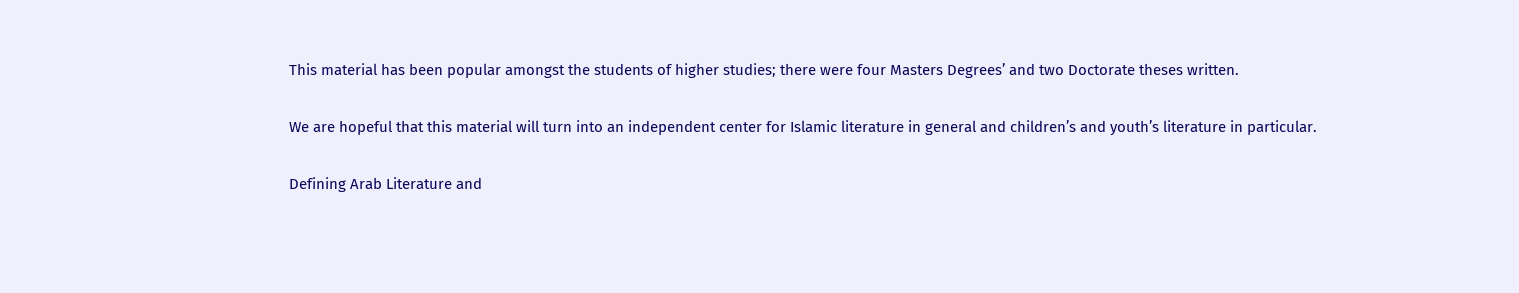This material has been popular amongst the students of higher studies; there were four Masters Degrees’ and two Doctorate theses written.

We are hopeful that this material will turn into an independent center for Islamic literature in general and children’s and youth’s literature in particular.

Defining Arab Literature and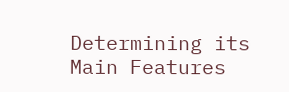Determining its Main Features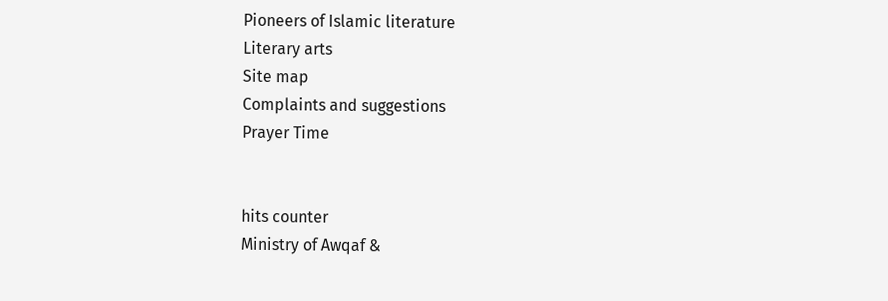Pioneers of Islamic literature
Literary arts
Site map
Complaints and suggestions
Prayer Time


hits counter
Ministry of Awqaf &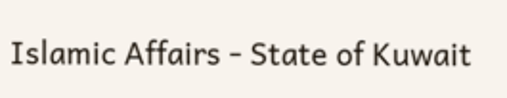Islamic Affairs - State of Kuwait